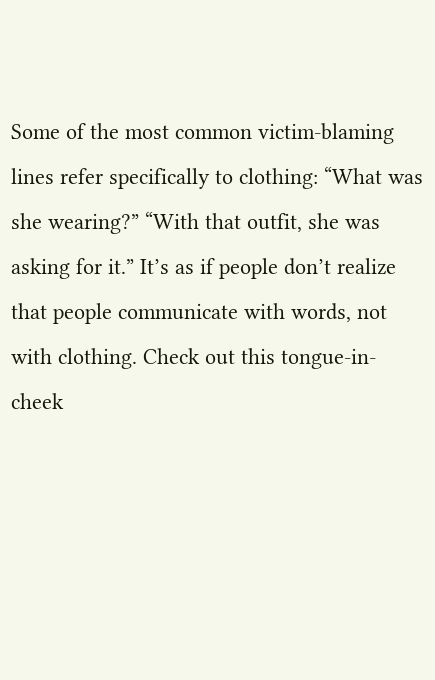Some of the most common victim-blaming lines refer specifically to clothing: “What was she wearing?” “With that outfit, she was asking for it.” It’s as if people don’t realize that people communicate with words, not with clothing. Check out this tongue-in-cheek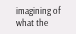imagining of what the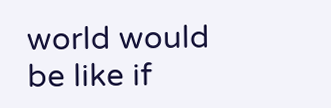world would be like if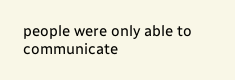people were only able to communicate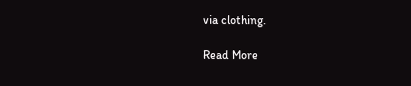via clothing.

Read More